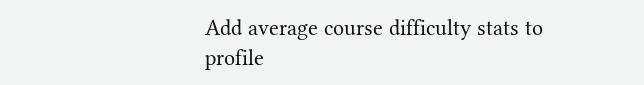Add average course difficulty stats to profile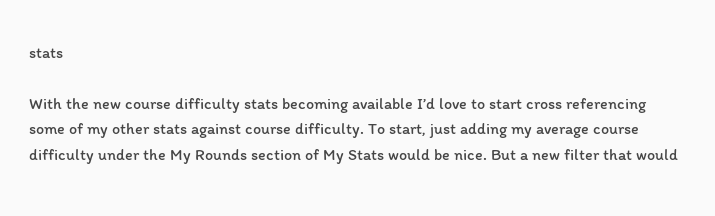stats

With the new course difficulty stats becoming available I’d love to start cross referencing some of my other stats against course difficulty. To start, just adding my average course difficulty under the My Rounds section of My Stats would be nice. But a new filter that would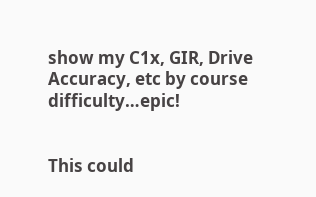show my C1x, GIR, Drive Accuracy, etc by course difficulty…epic!


This could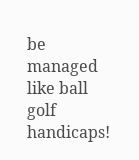be managed like ball golf handicaps!